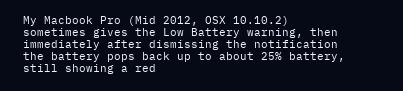My Macbook Pro (Mid 2012, OSX 10.10.2) sometimes gives the Low Battery warning, then immediately after dismissing the notification the battery pops back up to about 25% battery, still showing a red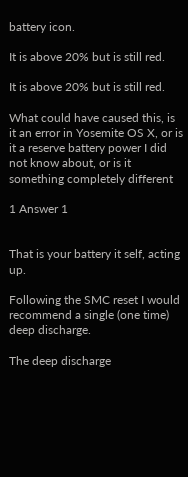battery icon.

It is above 20% but is still red.

It is above 20% but is still red.

What could have caused this, is it an error in Yosemite OS X, or is it a reserve battery power I did not know about, or is it something completely different

1 Answer 1


That is your battery it self, acting up.

Following the SMC reset I would recommend a single (one time) deep discharge.

The deep discharge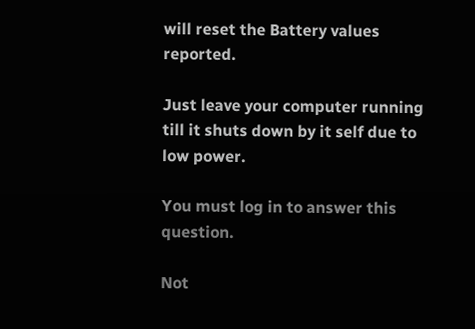will reset the Battery values reported.

Just leave your computer running till it shuts down by it self due to low power.

You must log in to answer this question.

Not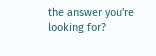the answer you're looking for?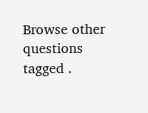Browse other questions tagged .